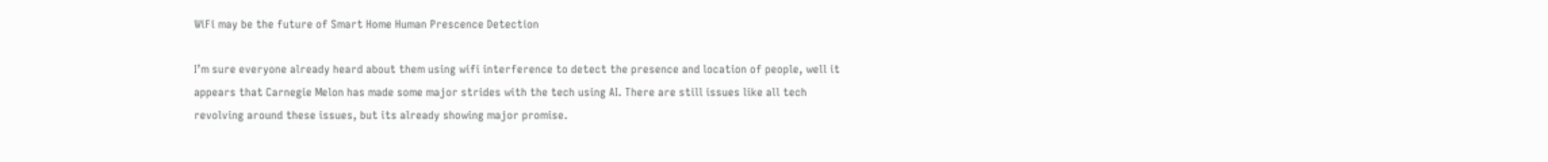WiFi may be the future of Smart Home Human Prescence Detection

I’m sure everyone already heard about them using wifi interference to detect the presence and location of people, well it appears that Carnegie Melon has made some major strides with the tech using AI. There are still issues like all tech revolving around these issues, but its already showing major promise.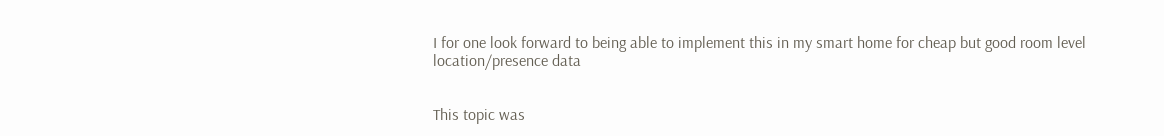I for one look forward to being able to implement this in my smart home for cheap but good room level location/presence data


This topic was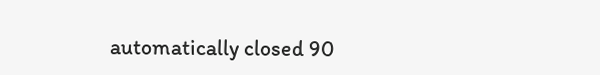automatically closed 90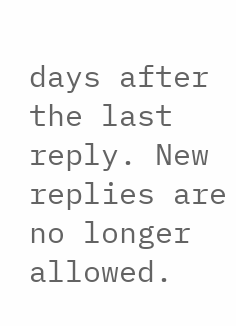days after the last reply. New replies are no longer allowed.